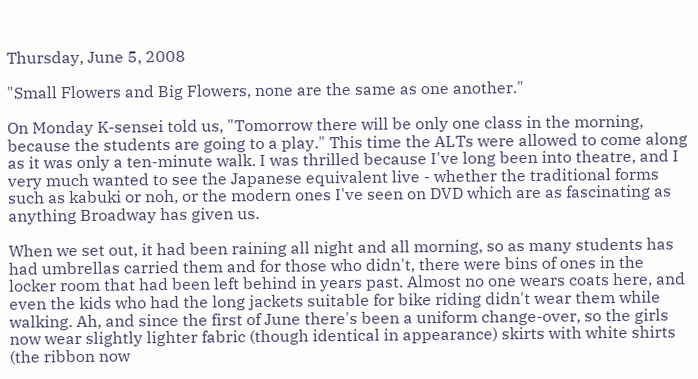Thursday, June 5, 2008

"Small Flowers and Big Flowers, none are the same as one another."

On Monday K-sensei told us, "Tomorrow there will be only one class in the morning, because the students are going to a play." This time the ALTs were allowed to come along as it was only a ten-minute walk. I was thrilled because I've long been into theatre, and I very much wanted to see the Japanese equivalent live - whether the traditional forms such as kabuki or noh, or the modern ones I've seen on DVD which are as fascinating as anything Broadway has given us.

When we set out, it had been raining all night and all morning, so as many students has had umbrellas carried them and for those who didn't, there were bins of ones in the locker room that had been left behind in years past. Almost no one wears coats here, and even the kids who had the long jackets suitable for bike riding didn't wear them while walking. Ah, and since the first of June there's been a uniform change-over, so the girls now wear slightly lighter fabric (though identical in appearance) skirts with white shirts (the ribbon now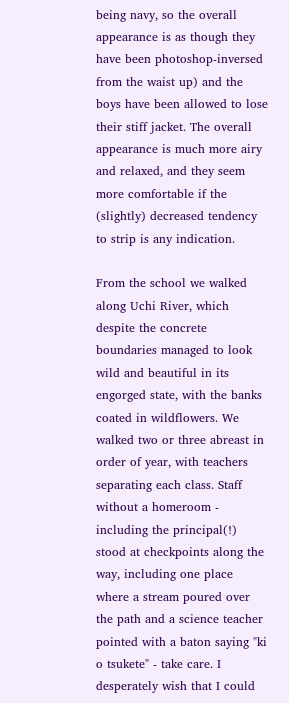being navy, so the overall appearance is as though they have been photoshop-inversed from the waist up) and the boys have been allowed to lose their stiff jacket. The overall appearance is much more airy and relaxed, and they seem more comfortable if the (slightly) decreased tendency to strip is any indication.

From the school we walked along Uchi River, which despite the concrete boundaries managed to look wild and beautiful in its engorged state, with the banks coated in wildflowers. We walked two or three abreast in order of year, with teachers separating each class. Staff without a homeroom - including the principal(!) stood at checkpoints along the way, including one place where a stream poured over the path and a science teacher pointed with a baton saying "ki o tsukete" - take care. I desperately wish that I could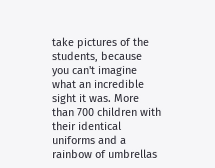take pictures of the students, because you can't imagine what an incredible sight it was. More than 700 children with their identical uniforms and a rainbow of umbrellas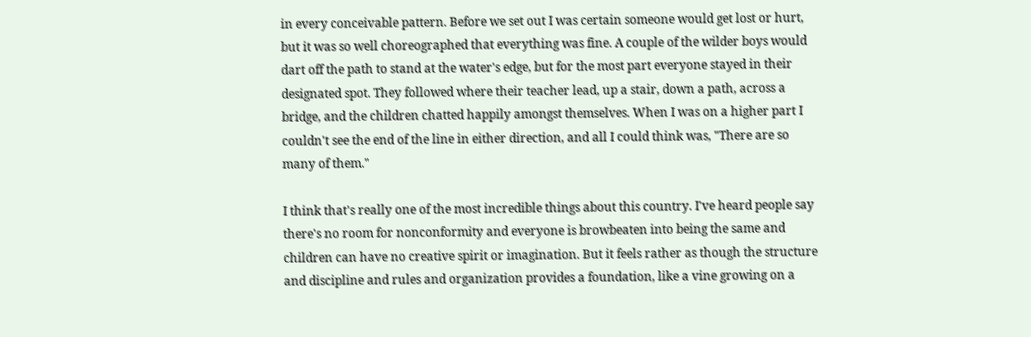in every conceivable pattern. Before we set out I was certain someone would get lost or hurt, but it was so well choreographed that everything was fine. A couple of the wilder boys would dart off the path to stand at the water's edge, but for the most part everyone stayed in their designated spot. They followed where their teacher lead, up a stair, down a path, across a bridge, and the children chatted happily amongst themselves. When I was on a higher part I couldn't see the end of the line in either direction, and all I could think was, "There are so many of them."

I think that's really one of the most incredible things about this country. I've heard people say there's no room for nonconformity and everyone is browbeaten into being the same and children can have no creative spirit or imagination. But it feels rather as though the structure and discipline and rules and organization provides a foundation, like a vine growing on a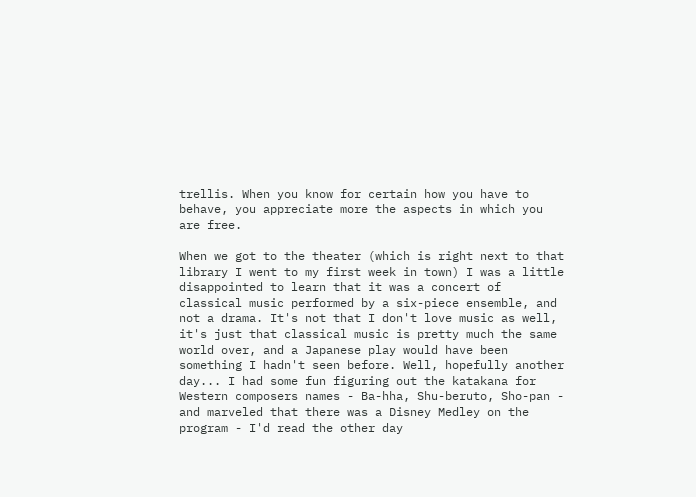trellis. When you know for certain how you have to behave, you appreciate more the aspects in which you are free.

When we got to the theater (which is right next to that library I went to my first week in town) I was a little disappointed to learn that it was a concert of classical music performed by a six-piece ensemble, and not a drama. It's not that I don't love music as well, it's just that classical music is pretty much the same world over, and a Japanese play would have been something I hadn't seen before. Well, hopefully another day... I had some fun figuring out the katakana for Western composers names - Ba-hha, Shu-beruto, Sho-pan - and marveled that there was a Disney Medley on the program - I'd read the other day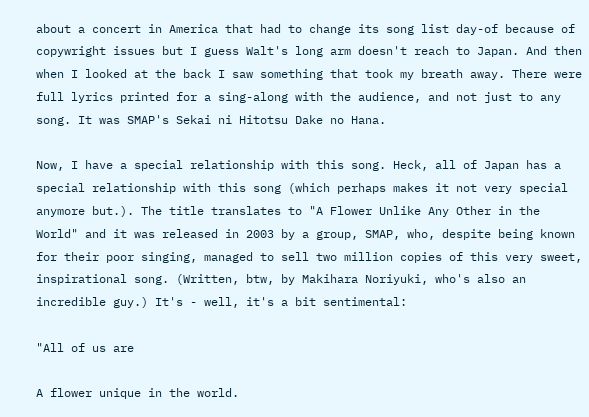about a concert in America that had to change its song list day-of because of copywright issues but I guess Walt's long arm doesn't reach to Japan. And then when I looked at the back I saw something that took my breath away. There were full lyrics printed for a sing-along with the audience, and not just to any song. It was SMAP's Sekai ni Hitotsu Dake no Hana.

Now, I have a special relationship with this song. Heck, all of Japan has a special relationship with this song (which perhaps makes it not very special anymore but.). The title translates to "A Flower Unlike Any Other in the World" and it was released in 2003 by a group, SMAP, who, despite being known for their poor singing, managed to sell two million copies of this very sweet, inspirational song. (Written, btw, by Makihara Noriyuki, who's also an incredible guy.) It's - well, it's a bit sentimental:

"All of us are

A flower unique in the world.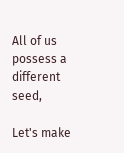All of us possess a different seed,

Let's make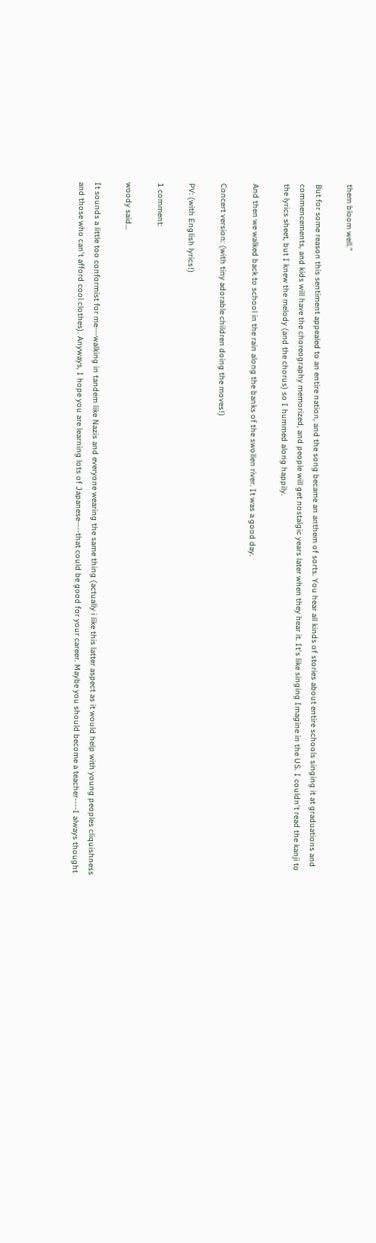them bloom well."

But for some reason this sentiment appealed to an entire nation, and the song became an anthem of sorts. You hear all kinds of stories about entire schools singing it at graduations and commencements, and kids will have the choreography memorized, and people will get nostalgic years later when they hear it. It's like singing Imagine in the US. I couldn't read the kanji to the lyrics sheet, but I knew the melody (and the chorus) so I hummed along happily.

And then we walked back to school in the rain along the banks of the swollen river. It was a good day.

Concert version: (with tiny adorable children doing the moves!)

PV: (with English lyrics!)

1 comment:

woody said...

It sounds a little too conformist for me---walking in tandem like Nazis and everyone wearing the same thing (actually i like this latter aspect as it would help with young peoples cliquishness and those who can't afford cool clothes). Anyways, I hope you are learning lots of Japanese----that could be good for your career. Maybe you should become a teacher----I always thought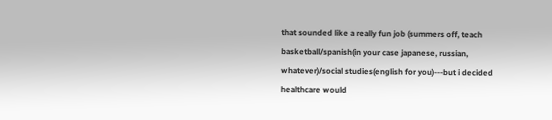that sounded like a really fun job (summers off, teach basketball/spanish(in your case japanese, russian, whatever)/social studies(english for you)---but i decided healthcare would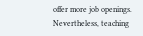offer more job openings. Nevertheless, teaching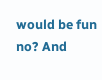would be fun no? And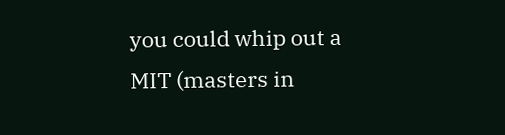you could whip out a MIT (masters in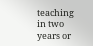teaching in two years or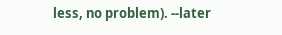less, no problem). --later